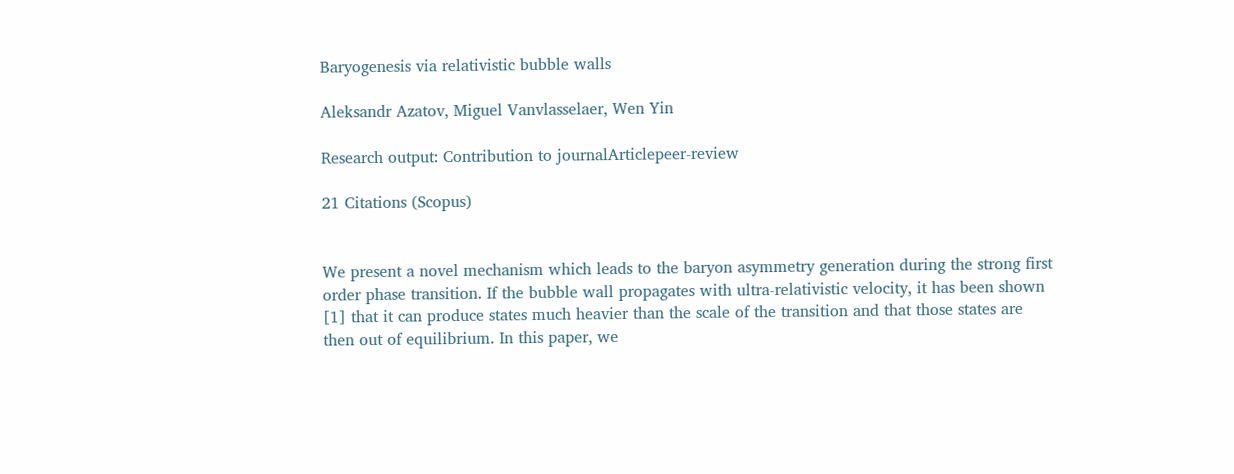Baryogenesis via relativistic bubble walls

Aleksandr Azatov, Miguel Vanvlasselaer, Wen Yin

Research output: Contribution to journalArticlepeer-review

21 Citations (Scopus)


We present a novel mechanism which leads to the baryon asymmetry generation during the strong first order phase transition. If the bubble wall propagates with ultra-relativistic velocity, it has been shown [1] that it can produce states much heavier than the scale of the transition and that those states are then out of equilibrium. In this paper, we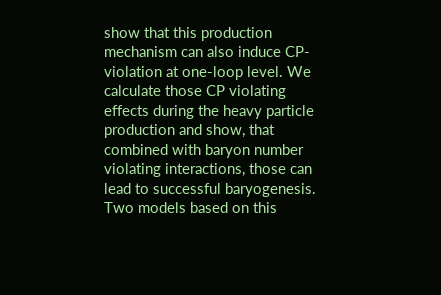show that this production mechanism can also induce CP-violation at one-loop level. We calculate those CP violating effects during the heavy particle production and show, that combined with baryon number violating interactions, those can lead to successful baryogenesis. Two models based on this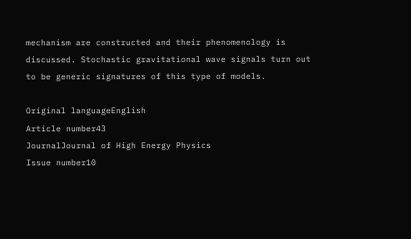mechanism are constructed and their phenomenology is discussed. Stochastic gravitational wave signals turn out to be generic signatures of this type of models.

Original languageEnglish
Article number43
JournalJournal of High Energy Physics
Issue number10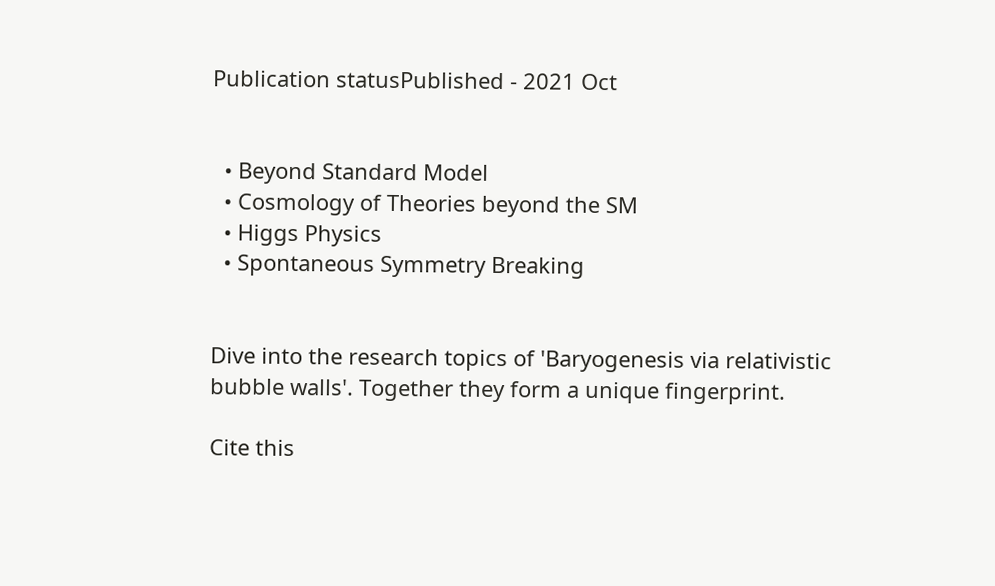Publication statusPublished - 2021 Oct


  • Beyond Standard Model
  • Cosmology of Theories beyond the SM
  • Higgs Physics
  • Spontaneous Symmetry Breaking


Dive into the research topics of 'Baryogenesis via relativistic bubble walls'. Together they form a unique fingerprint.

Cite this